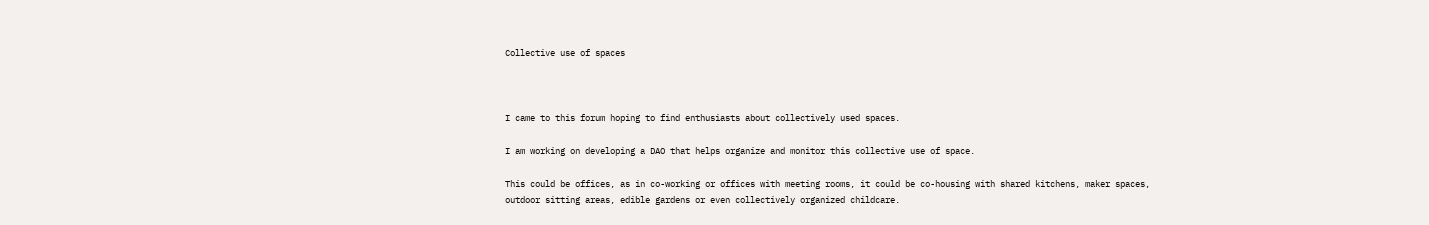Collective use of spaces



I came to this forum hoping to find enthusiasts about collectively used spaces.

I am working on developing a DAO that helps organize and monitor this collective use of space.

This could be offices, as in co-working or offices with meeting rooms, it could be co-housing with shared kitchens, maker spaces, outdoor sitting areas, edible gardens or even collectively organized childcare.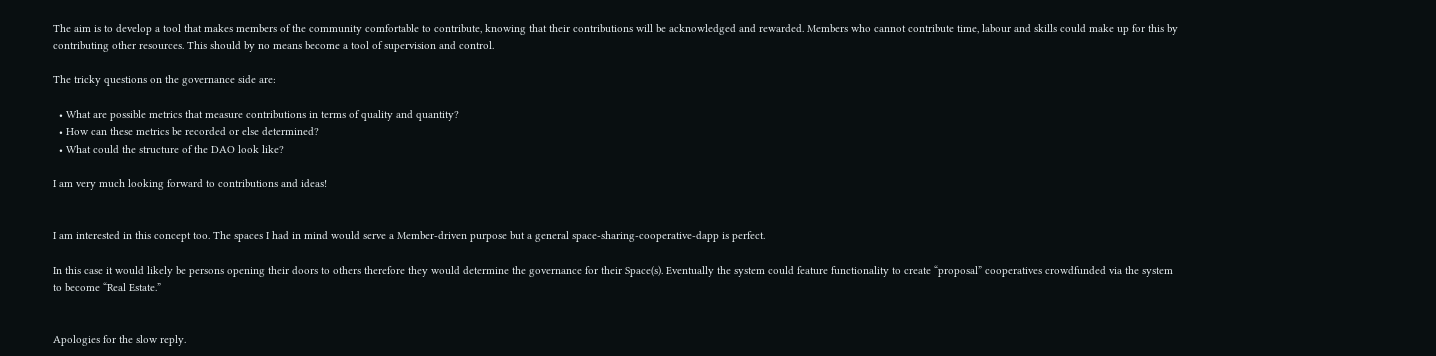The aim is to develop a tool that makes members of the community comfortable to contribute, knowing that their contributions will be acknowledged and rewarded. Members who cannot contribute time, labour and skills could make up for this by contributing other resources. This should by no means become a tool of supervision and control.

The tricky questions on the governance side are:

  • What are possible metrics that measure contributions in terms of quality and quantity?
  • How can these metrics be recorded or else determined?
  • What could the structure of the DAO look like?

I am very much looking forward to contributions and ideas!


I am interested in this concept too. The spaces I had in mind would serve a Member-driven purpose but a general space-sharing-cooperative-dapp is perfect.

In this case it would likely be persons opening their doors to others therefore they would determine the governance for their Space(s). Eventually the system could feature functionality to create “proposal” cooperatives crowdfunded via the system to become “Real Estate.”


Apologies for the slow reply.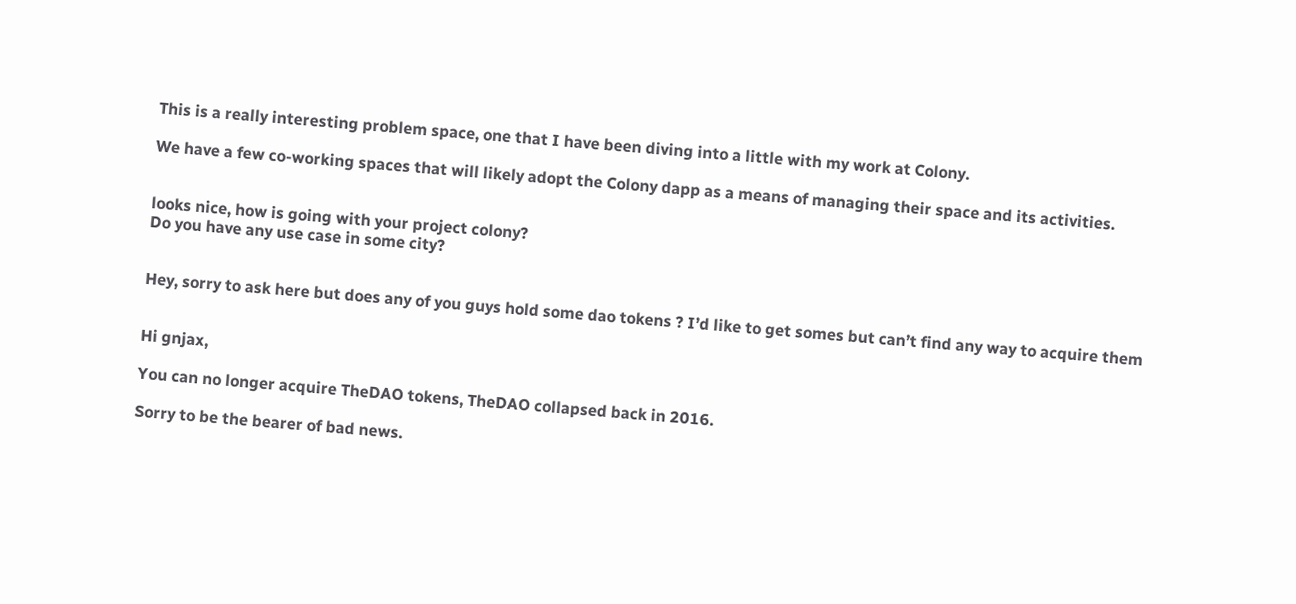This is a really interesting problem space, one that I have been diving into a little with my work at Colony.

We have a few co-working spaces that will likely adopt the Colony dapp as a means of managing their space and its activities.


looks nice, how is going with your project colony?
Do you have any use case in some city?


Hey, sorry to ask here but does any of you guys hold some dao tokens ? I’d like to get somes but can’t find any way to acquire them


Hi gnjax,

You can no longer acquire TheDAO tokens, TheDAO collapsed back in 2016.

Sorry to be the bearer of bad news.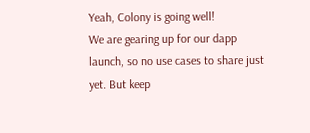Yeah, Colony is going well!
We are gearing up for our dapp launch, so no use cases to share just yet. But keep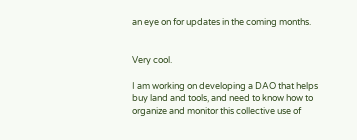an eye on for updates in the coming months.


Very cool.

I am working on developing a DAO that helps
buy land and tools, and need to know how to
organize and monitor this collective use of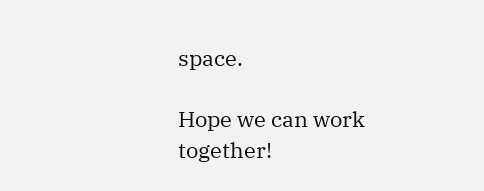space.

Hope we can work together!